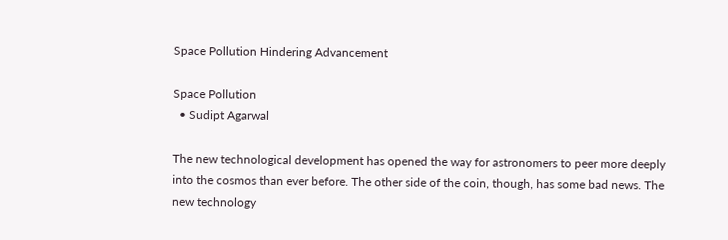Space Pollution Hindering Advancement

Space Pollution
  • Sudipt Agarwal

The new technological development has opened the way for astronomers to peer more deeply into the cosmos than ever before. The other side of the coin, though, has some bad news. The new technology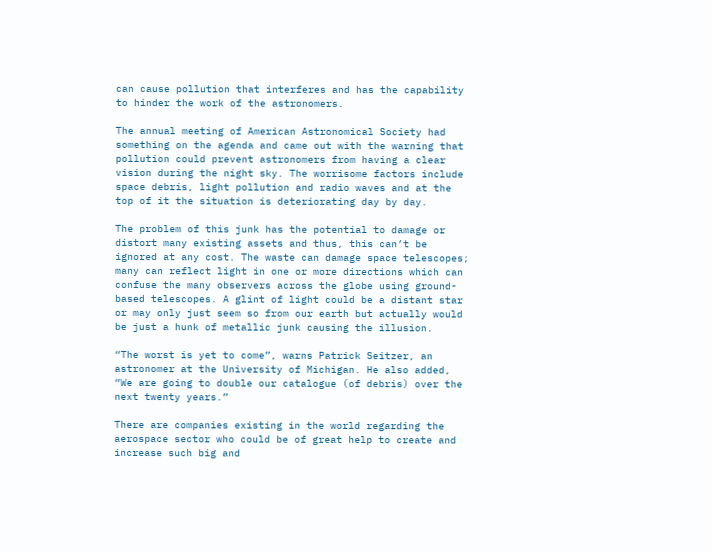can cause pollution that interferes and has the capability to hinder the work of the astronomers.

The annual meeting of American Astronomical Society had something on the agenda and came out with the warning that pollution could prevent astronomers from having a clear vision during the night sky. The worrisome factors include space debris, light pollution and radio waves and at the top of it the situation is deteriorating day by day.

The problem of this junk has the potential to damage or distort many existing assets and thus, this can’t be ignored at any cost. The waste can damage space telescopes; many can reflect light in one or more directions which can confuse the many observers across the globe using ground-based telescopes. A glint of light could be a distant star or may only just seem so from our earth but actually would be just a hunk of metallic junk causing the illusion.

“The worst is yet to come”, warns Patrick Seitzer, an astronomer at the University of Michigan. He also added, “We are going to double our catalogue (of debris) over the next twenty years.”

There are companies existing in the world regarding the aerospace sector who could be of great help to create and increase such big and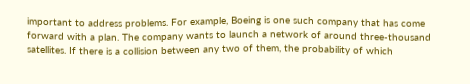important to address problems. For example, Boeing is one such company that has come forward with a plan. The company wants to launch a network of around three-thousand satellites. If there is a collision between any two of them, the probability of which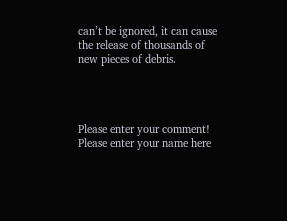can’t be ignored, it can cause the release of thousands of new pieces of debris.




Please enter your comment!
Please enter your name here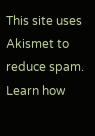This site uses Akismet to reduce spam. Learn how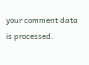your comment data is processed.